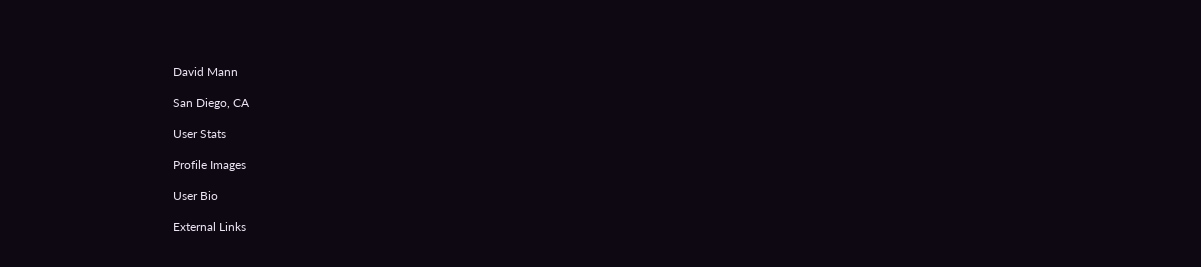David Mann

San Diego, CA

User Stats

Profile Images

User Bio

External Links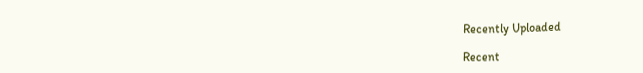Recently Uploaded

Recent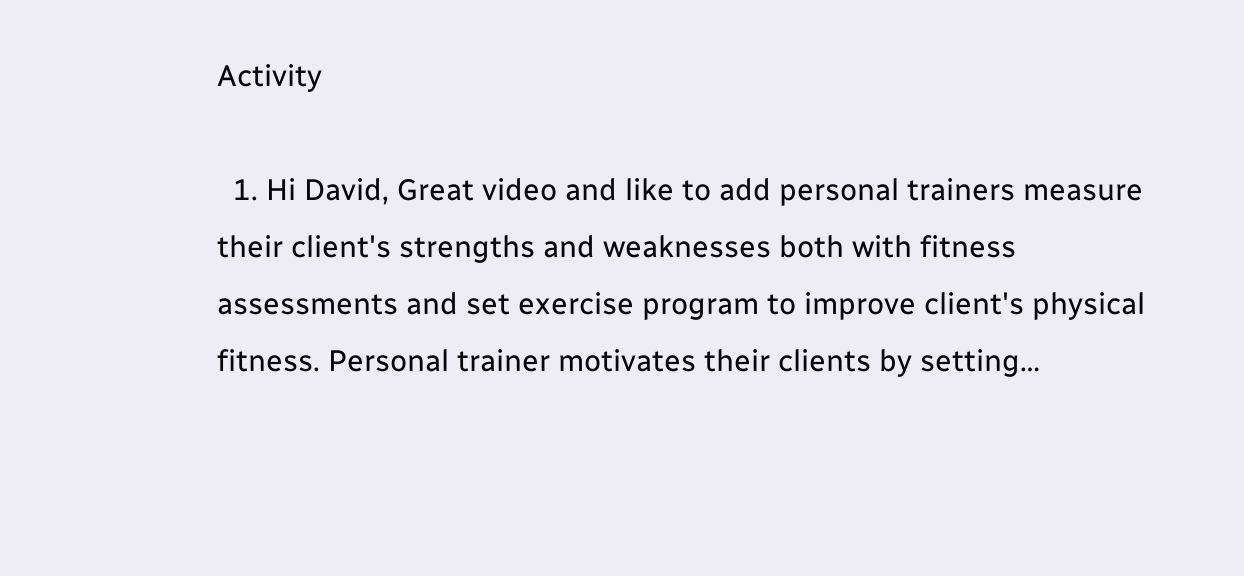Activity

  1. Hi David, Great video and like to add personal trainers measure their client's strengths and weaknesses both with fitness assessments and set exercise program to improve client's physical fitness. Personal trainer motivates their clients by setting…